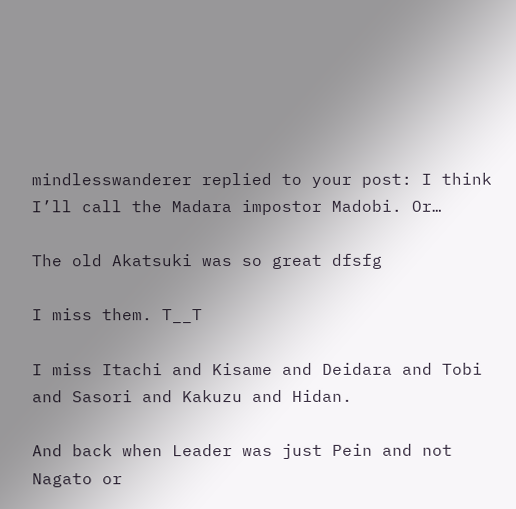mindlesswanderer replied to your post: I think I’ll call the Madara impostor Madobi. Or…

The old Akatsuki was so great dfsfg

I miss them. T__T

I miss Itachi and Kisame and Deidara and Tobi and Sasori and Kakuzu and Hidan.

And back when Leader was just Pein and not Nagato or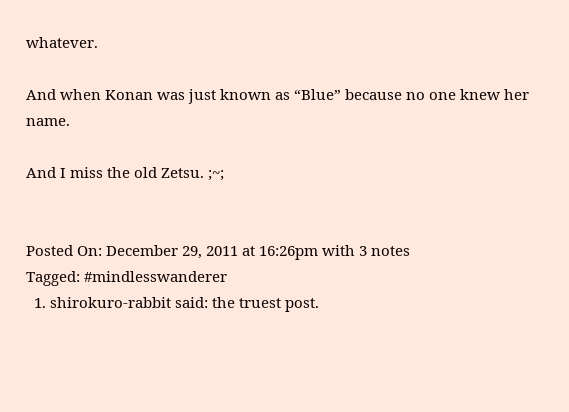whatever.

And when Konan was just known as “Blue” because no one knew her name.

And I miss the old Zetsu. ;~;


Posted On: December 29, 2011 at 16:26pm with 3 notes
Tagged: #mindlesswanderer
  1. shirokuro-rabbit said: the truest post.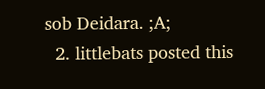sob Deidara. ;A;
  2. littlebats posted this